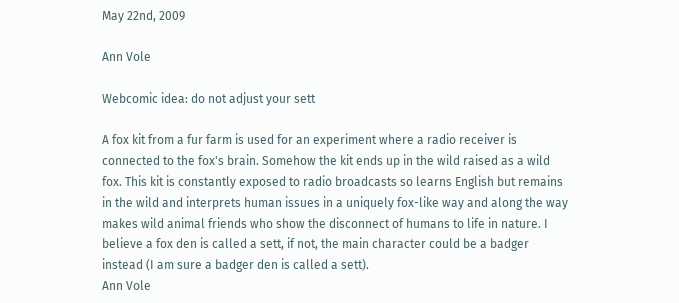May 22nd, 2009

Ann Vole

Webcomic idea: do not adjust your sett

A fox kit from a fur farm is used for an experiment where a radio receiver is connected to the fox's brain. Somehow the kit ends up in the wild raised as a wild fox. This kit is constantly exposed to radio broadcasts so learns English but remains in the wild and interprets human issues in a uniquely fox-like way and along the way makes wild animal friends who show the disconnect of humans to life in nature. I believe a fox den is called a sett, if not, the main character could be a badger instead (I am sure a badger den is called a sett).
Ann Vole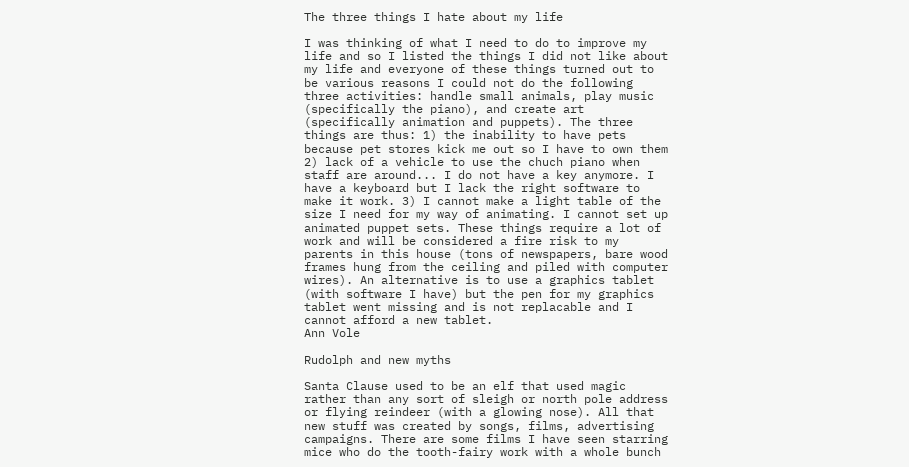The three things I hate about my life

I was thinking of what I need to do to improve my life and so I listed the things I did not like about my life and everyone of these things turned out to be various reasons I could not do the following three activities: handle small animals, play music (specifically the piano), and create art (specifically animation and puppets). The three things are thus: 1) the inability to have pets because pet stores kick me out so I have to own them 2) lack of a vehicle to use the chuch piano when staff are around... I do not have a key anymore. I have a keyboard but I lack the right software to make it work. 3) I cannot make a light table of the size I need for my way of animating. I cannot set up animated puppet sets. These things require a lot of work and will be considered a fire risk to my parents in this house (tons of newspapers, bare wood frames hung from the ceiling and piled with computer wires). An alternative is to use a graphics tablet (with software I have) but the pen for my graphics tablet went missing and is not replacable and I cannot afford a new tablet.
Ann Vole

Rudolph and new myths

Santa Clause used to be an elf that used magic rather than any sort of sleigh or north pole address or flying reindeer (with a glowing nose). All that new stuff was created by songs, films, advertising campaigns. There are some films I have seen starring mice who do the tooth-fairy work with a whole bunch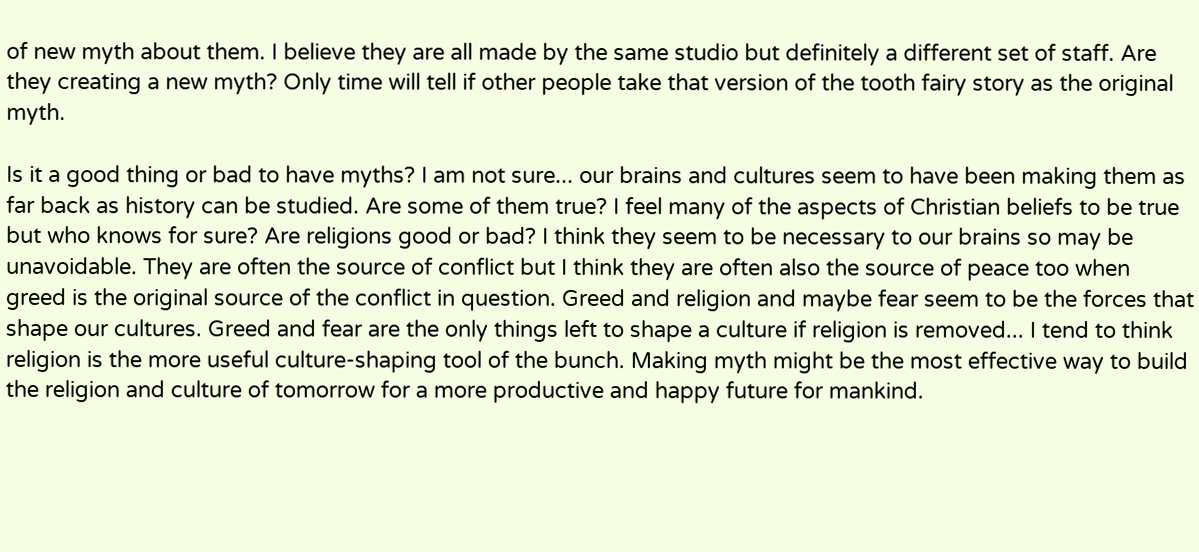of new myth about them. I believe they are all made by the same studio but definitely a different set of staff. Are they creating a new myth? Only time will tell if other people take that version of the tooth fairy story as the original myth.

Is it a good thing or bad to have myths? I am not sure... our brains and cultures seem to have been making them as far back as history can be studied. Are some of them true? I feel many of the aspects of Christian beliefs to be true but who knows for sure? Are religions good or bad? I think they seem to be necessary to our brains so may be unavoidable. They are often the source of conflict but I think they are often also the source of peace too when greed is the original source of the conflict in question. Greed and religion and maybe fear seem to be the forces that shape our cultures. Greed and fear are the only things left to shape a culture if religion is removed... I tend to think religion is the more useful culture-shaping tool of the bunch. Making myth might be the most effective way to build the religion and culture of tomorrow for a more productive and happy future for mankind.